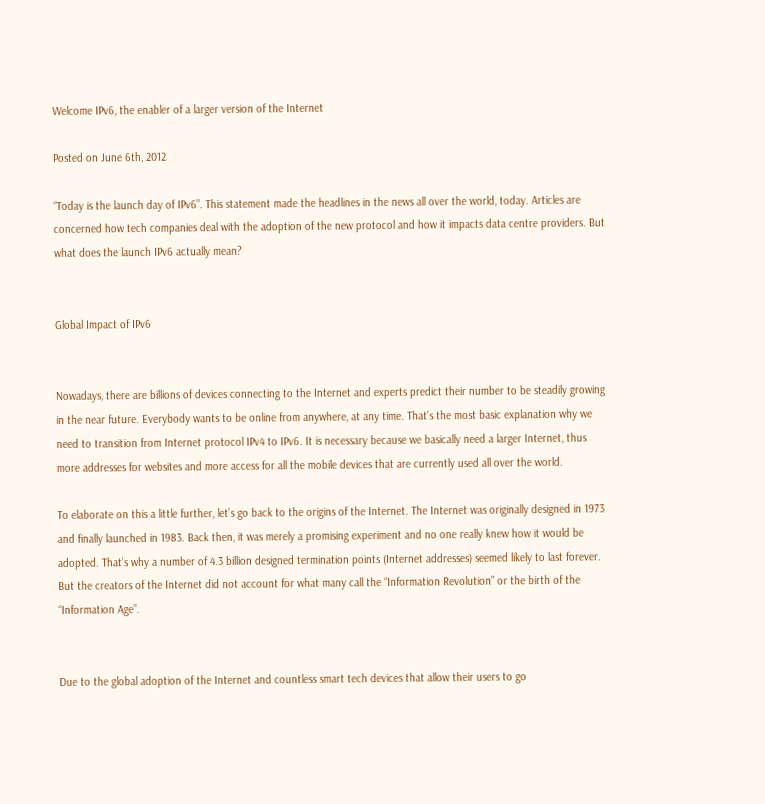Welcome IPv6, the enabler of a larger version of the Internet

Posted on June 6th, 2012

“Today is the launch day of IPv6”. This statement made the headlines in the news all over the world, today. Articles are concerned how tech companies deal with the adoption of the new protocol and how it impacts data centre providers. But what does the launch IPv6 actually mean?


Global Impact of IPv6


Nowadays, there are billions of devices connecting to the Internet and experts predict their number to be steadily growing in the near future. Everybody wants to be online from anywhere, at any time. That’s the most basic explanation why we need to transition from Internet protocol IPv4 to IPv6. It is necessary because we basically need a larger Internet, thus more addresses for websites and more access for all the mobile devices that are currently used all over the world.

To elaborate on this a little further, let’s go back to the origins of the Internet. The Internet was originally designed in 1973 and finally launched in 1983. Back then, it was merely a promising experiment and no one really knew how it would be adopted. That’s why a number of 4.3 billion designed termination points (Internet addresses) seemed likely to last forever. But the creators of the Internet did not account for what many call the “Information Revolution” or the birth of the “Information Age”.


Due to the global adoption of the Internet and countless smart tech devices that allow their users to go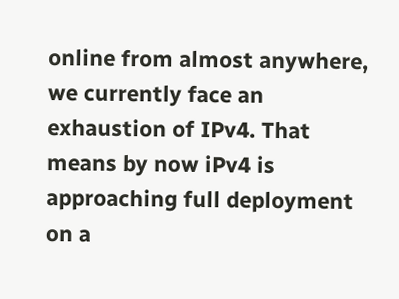online from almost anywhere, we currently face an exhaustion of IPv4. That means by now iPv4 is approaching full deployment on a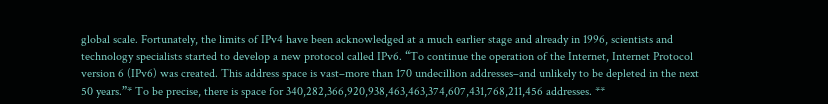global scale. Fortunately, the limits of IPv4 have been acknowledged at a much earlier stage and already in 1996, scientists and technology specialists started to develop a new protocol called IPv6. “To continue the operation of the Internet, Internet Protocol version 6 (IPv6) was created. This address space is vast–more than 170 undecillion addresses–and unlikely to be depleted in the next 50 years.”* To be precise, there is space for 340,282,366,920,938,463,463,374,607,431,768,211,456 addresses. **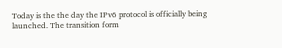Today is the the day the IPv6 protocol is officially being launched. The transition form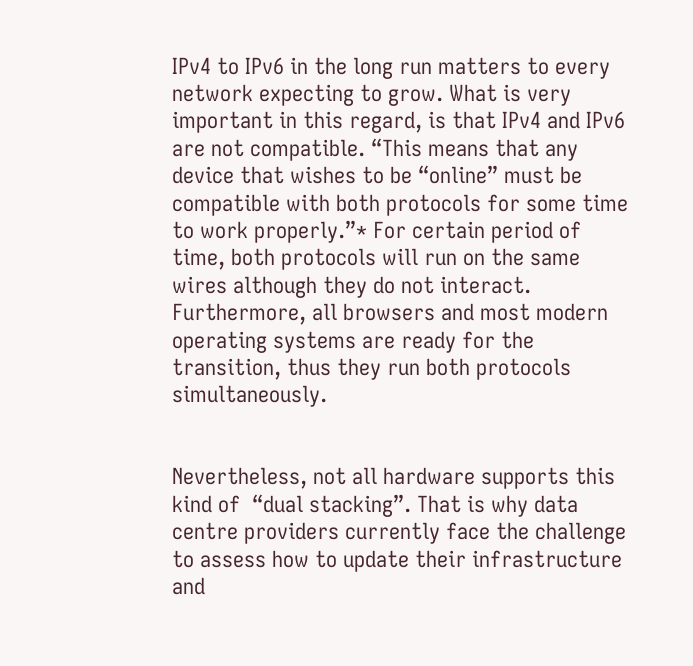IPv4 to IPv6 in the long run matters to every network expecting to grow. What is very important in this regard, is that IPv4 and IPv6 are not compatible. “This means that any device that wishes to be “online” must be compatible with both protocols for some time to work properly.”* For certain period of time, both protocols will run on the same wires although they do not interact. Furthermore, all browsers and most modern operating systems are ready for the transition, thus they run both protocols simultaneously.


Nevertheless, not all hardware supports this kind of  “dual stacking”. That is why data centre providers currently face the challenge to assess how to update their infrastructure and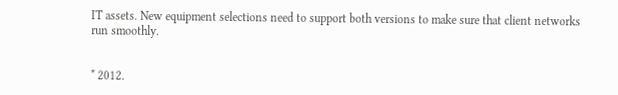IT assets. New equipment selections need to support both versions to make sure that client networks run smoothly.


* 2012.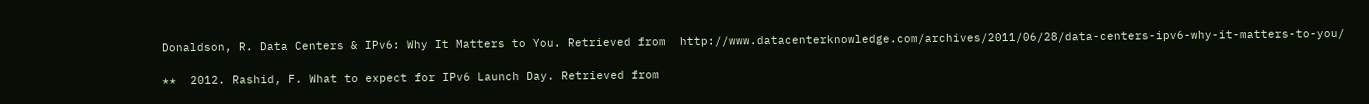Donaldson, R. Data Centers & IPv6: Why It Matters to You. Retrieved from  http://www.datacenterknowledge.com/archives/2011/06/28/data-centers-ipv6-why-it-matters-to-you/

**  2012. Rashid, F. What to expect for IPv6 Launch Day. Retrieved from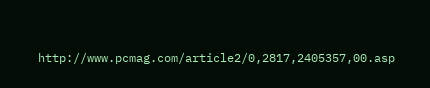http://www.pcmag.com/article2/0,2817,2405357,00.asp